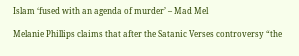Islam ‘fused with an agenda of murder’ – Mad Mel

Melanie Phillips claims that after the Satanic Verses controversy “the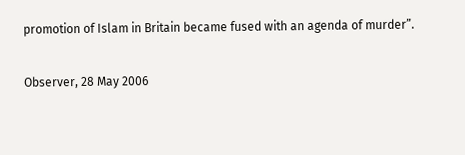promotion of Islam in Britain became fused with an agenda of murder”.

Observer, 28 May 2006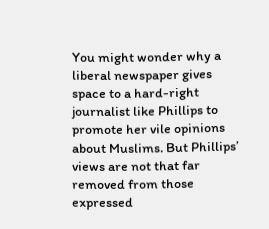You might wonder why a liberal newspaper gives space to a hard-right journalist like Phillips to promote her vile opinions about Muslims. But Phillips’ views are not that far removed from those expressed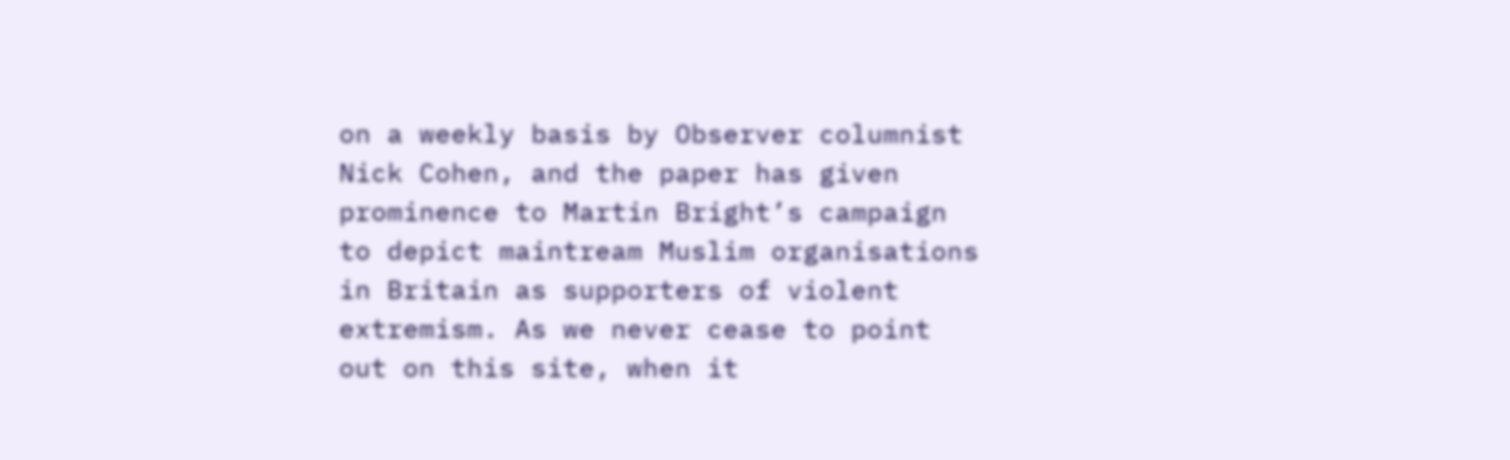on a weekly basis by Observer columnist Nick Cohen, and the paper has given prominence to Martin Bright’s campaign to depict maintream Muslim organisations in Britain as supporters of violent extremism. As we never cease to point out on this site, when it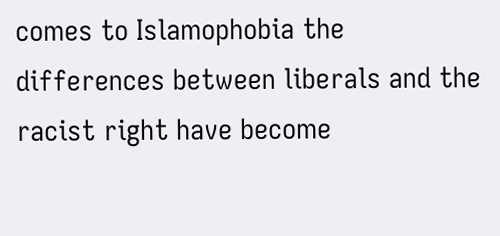comes to Islamophobia the differences between liberals and the racist right have become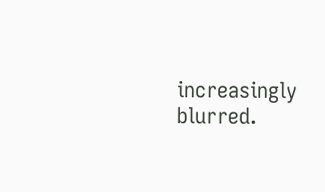increasingly blurred.